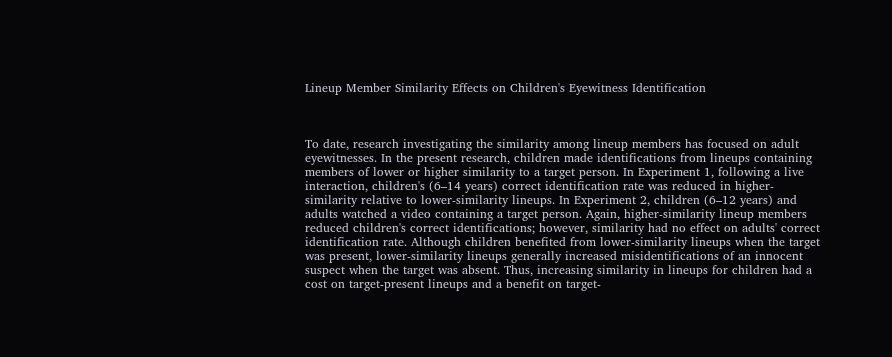Lineup Member Similarity Effects on Children's Eyewitness Identification



To date, research investigating the similarity among lineup members has focused on adult eyewitnesses. In the present research, children made identifications from lineups containing members of lower or higher similarity to a target person. In Experiment 1, following a live interaction, children's (6–14 years) correct identification rate was reduced in higher-similarity relative to lower-similarity lineups. In Experiment 2, children (6–12 years) and adults watched a video containing a target person. Again, higher-similarity lineup members reduced children's correct identifications; however, similarity had no effect on adults' correct identification rate. Although children benefited from lower-similarity lineups when the target was present, lower-similarity lineups generally increased misidentifications of an innocent suspect when the target was absent. Thus, increasing similarity in lineups for children had a cost on target-present lineups and a benefit on target-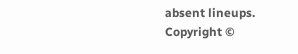absent lineups. Copyright ©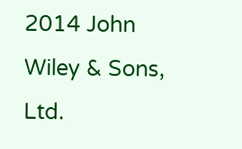2014 John Wiley & Sons, Ltd.